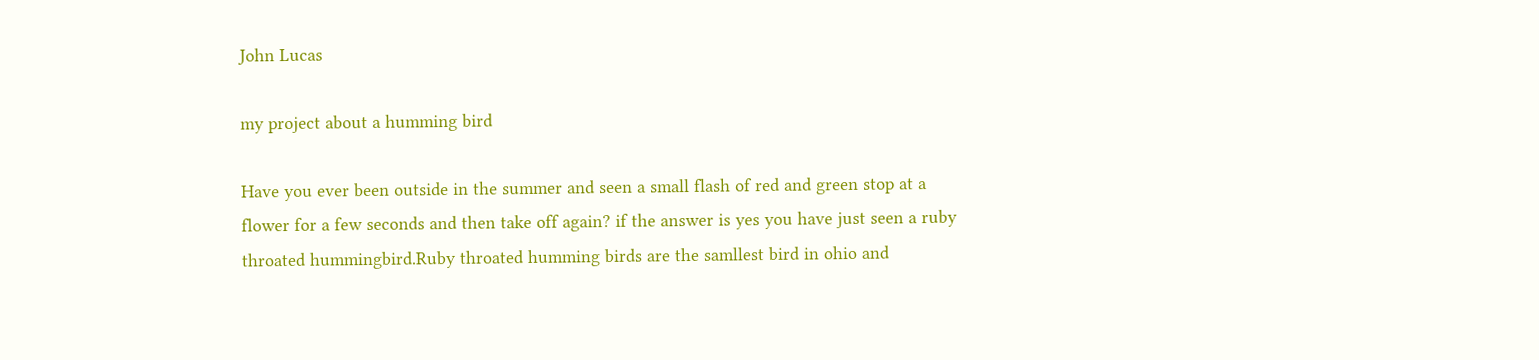John Lucas

my project about a humming bird

Have you ever been outside in the summer and seen a small flash of red and green stop at a flower for a few seconds and then take off again? if the answer is yes you have just seen a ruby throated hummingbird.Ruby throated humming birds are the samllest bird in ohio and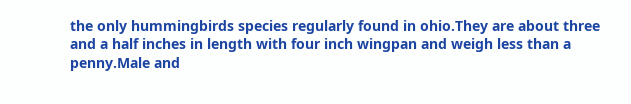the only hummingbirds species regularly found in ohio.They are about three and a half inches in length with four inch wingpan and weigh less than a penny.Male and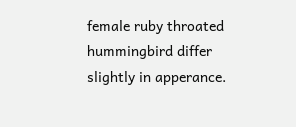female ruby throated hummingbird differ slightly in apperance.